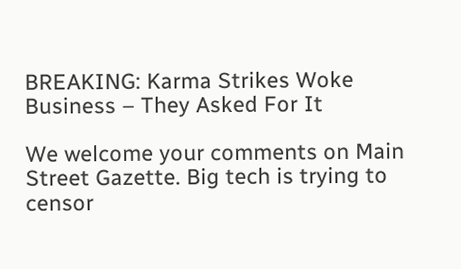BREAKING: Karma Strikes Woke Business – They Asked For It

We welcome your comments on Main Street Gazette. Big tech is trying to censor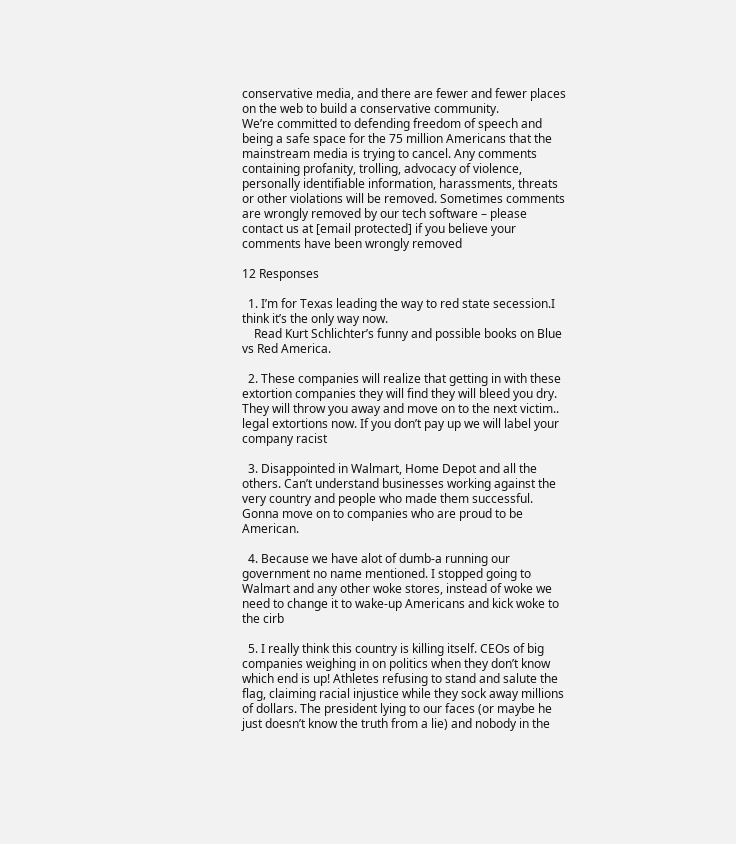conservative media, and there are fewer and fewer places on the web to build a conservative community.
We’re committed to defending freedom of speech and being a safe space for the 75 million Americans that the mainstream media is trying to cancel. Any comments containing profanity, trolling, advocacy of violence, personally identifiable information, harassments, threats or other violations will be removed. Sometimes comments are wrongly removed by our tech software – please contact us at [email protected] if you believe your comments have been wrongly removed

12 Responses

  1. I’m for Texas leading the way to red state secession.I think it’s the only way now.
    Read Kurt Schlichter’s funny and possible books on Blue vs Red America.

  2. These companies will realize that getting in with these extortion companies they will find they will bleed you dry. They will throw you away and move on to the next victim.. legal extortions now. If you don’t pay up we will label your company racist

  3. Disappointed in Walmart, Home Depot and all the others. Can’t understand businesses working against the very country and people who made them successful. Gonna move on to companies who are proud to be American.

  4. Because we have alot of dumb-a running our government no name mentioned. I stopped going to Walmart and any other woke stores, instead of woke we need to change it to wake-up Americans and kick woke to the cirb

  5. I really think this country is killing itself. CEOs of big companies weighing in on politics when they don’t know which end is up! Athletes refusing to stand and salute the flag, claiming racial injustice while they sock away millions of dollars. The president lying to our faces (or maybe he just doesn’t know the truth from a lie) and nobody in the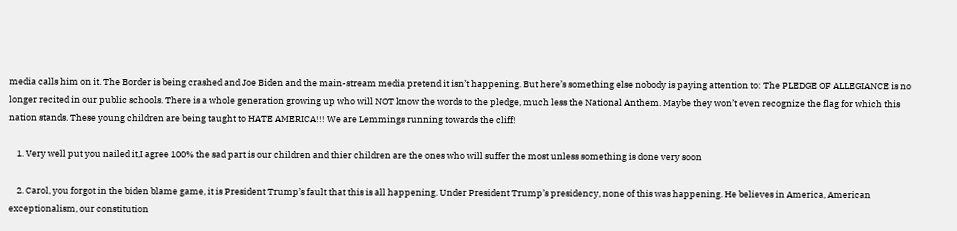media calls him on it. The Border is being crashed and Joe Biden and the main-stream media pretend it isn’t happening. But here’s something else nobody is paying attention to: The PLEDGE OF ALLEGIANCE is no longer recited in our public schools. There is a whole generation growing up who will NOT know the words to the pledge, much less the National Anthem. Maybe they won’t even recognize the flag for which this nation stands. These young children are being taught to HATE AMERICA!!! We are Lemmings running towards the cliff!

    1. Very well put you nailed it,I agree 100% the sad part is our children and thier children are the ones who will suffer the most unless something is done very soon

    2. Carol, you forgot in the biden blame game, it is President Trump’s fault that this is all happening. Under President Trump’s presidency, none of this was happening. He believes in America, American exceptionalism, our constitution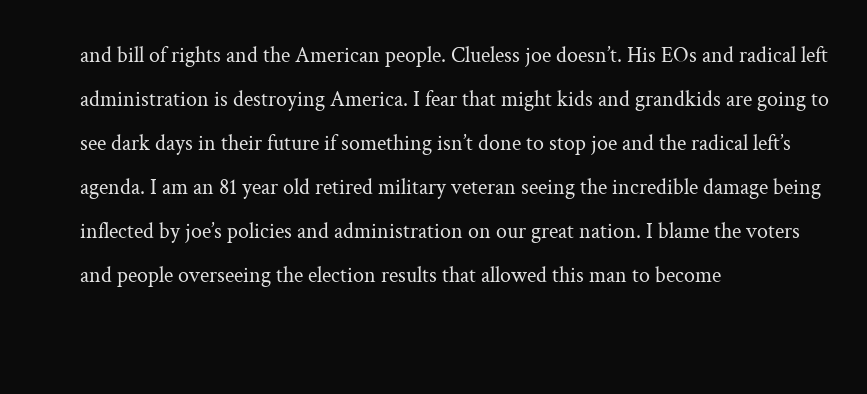and bill of rights and the American people. Clueless joe doesn’t. His EOs and radical left administration is destroying America. I fear that might kids and grandkids are going to see dark days in their future if something isn’t done to stop joe and the radical left’s agenda. I am an 81 year old retired military veteran seeing the incredible damage being inflected by joe’s policies and administration on our great nation. I blame the voters and people overseeing the election results that allowed this man to become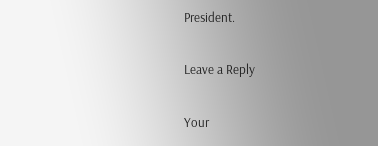President.

Leave a Reply

Your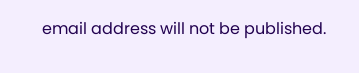email address will not be published.